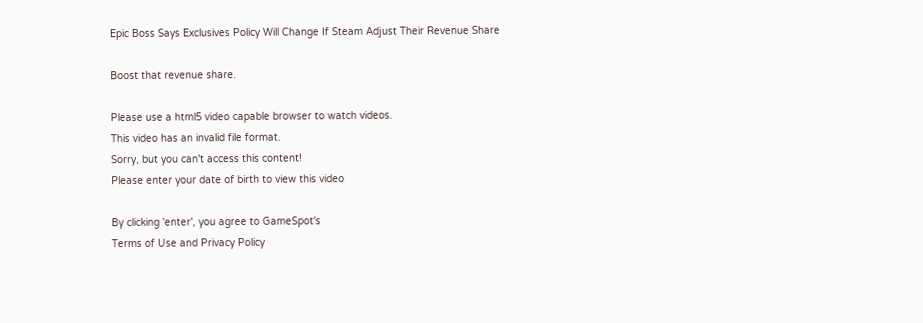Epic Boss Says Exclusives Policy Will Change If Steam Adjust Their Revenue Share

Boost that revenue share.

Please use a html5 video capable browser to watch videos.
This video has an invalid file format.
Sorry, but you can't access this content!
Please enter your date of birth to view this video

By clicking 'enter', you agree to GameSpot's
Terms of Use and Privacy Policy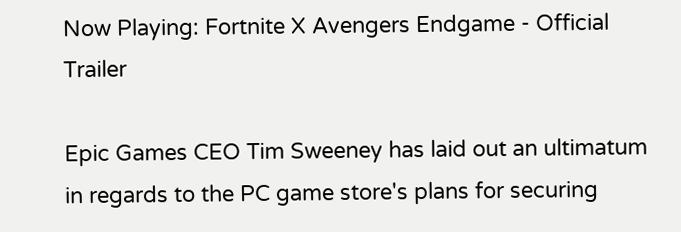Now Playing: Fortnite X Avengers Endgame - Official Trailer

Epic Games CEO Tim Sweeney has laid out an ultimatum in regards to the PC game store's plans for securing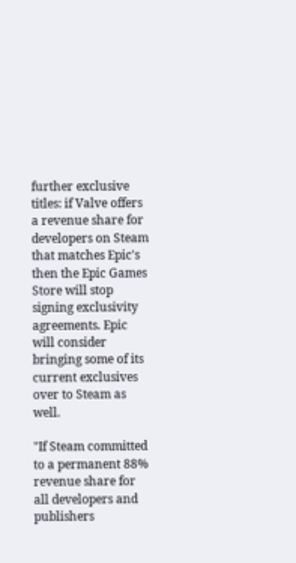further exclusive titles: if Valve offers a revenue share for developers on Steam that matches Epic's then the Epic Games Store will stop signing exclusivity agreements. Epic will consider bringing some of its current exclusives over to Steam as well.

"If Steam committed to a permanent 88% revenue share for all developers and publishers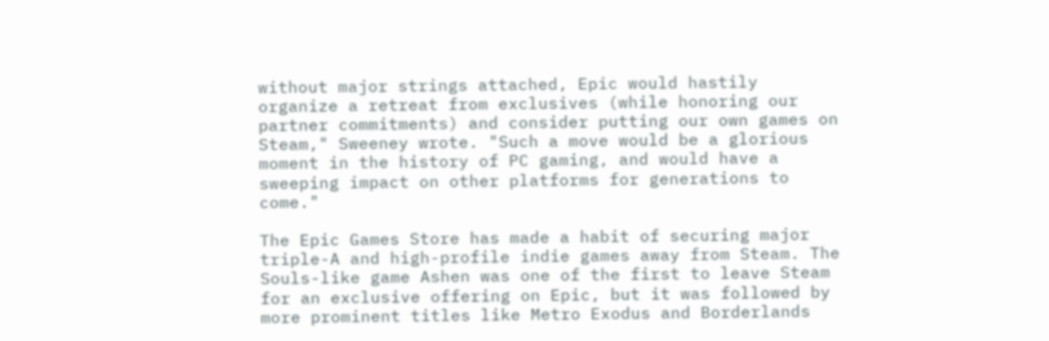without major strings attached, Epic would hastily organize a retreat from exclusives (while honoring our partner commitments) and consider putting our own games on Steam," Sweeney wrote. "Such a move would be a glorious moment in the history of PC gaming, and would have a sweeping impact on other platforms for generations to come."

The Epic Games Store has made a habit of securing major triple-A and high-profile indie games away from Steam. The Souls-like game Ashen was one of the first to leave Steam for an exclusive offering on Epic, but it was followed by more prominent titles like Metro Exodus and Borderlands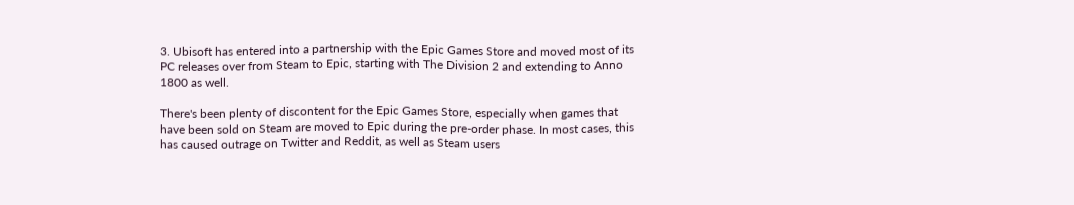3. Ubisoft has entered into a partnership with the Epic Games Store and moved most of its PC releases over from Steam to Epic, starting with The Division 2 and extending to Anno 1800 as well.

There's been plenty of discontent for the Epic Games Store, especially when games that have been sold on Steam are moved to Epic during the pre-order phase. In most cases, this has caused outrage on Twitter and Reddit, as well as Steam users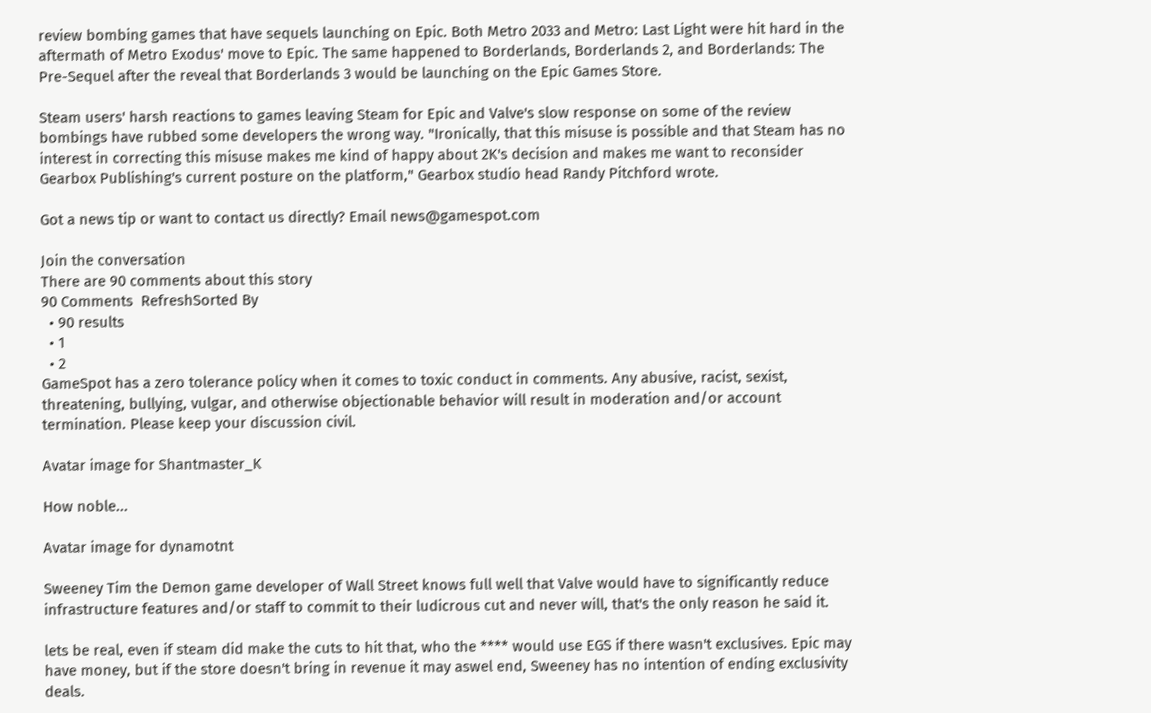review bombing games that have sequels launching on Epic. Both Metro 2033 and Metro: Last Light were hit hard in the aftermath of Metro Exodus' move to Epic. The same happened to Borderlands, Borderlands 2, and Borderlands: The Pre-Sequel after the reveal that Borderlands 3 would be launching on the Epic Games Store.

Steam users' harsh reactions to games leaving Steam for Epic and Valve's slow response on some of the review bombings have rubbed some developers the wrong way. "Ironically, that this misuse is possible and that Steam has no interest in correcting this misuse makes me kind of happy about 2K's decision and makes me want to reconsider Gearbox Publishing's current posture on the platform," Gearbox studio head Randy Pitchford wrote.

Got a news tip or want to contact us directly? Email news@gamespot.com

Join the conversation
There are 90 comments about this story
90 Comments  RefreshSorted By
  • 90 results
  • 1
  • 2
GameSpot has a zero tolerance policy when it comes to toxic conduct in comments. Any abusive, racist, sexist, threatening, bullying, vulgar, and otherwise objectionable behavior will result in moderation and/or account termination. Please keep your discussion civil.

Avatar image for Shantmaster_K

How noble...

Avatar image for dynamotnt

Sweeney Tim the Demon game developer of Wall Street knows full well that Valve would have to significantly reduce infrastructure features and/or staff to commit to their ludicrous cut and never will, that's the only reason he said it.

lets be real, even if steam did make the cuts to hit that, who the **** would use EGS if there wasn't exclusives. Epic may have money, but if the store doesn't bring in revenue it may aswel end, Sweeney has no intention of ending exclusivity deals.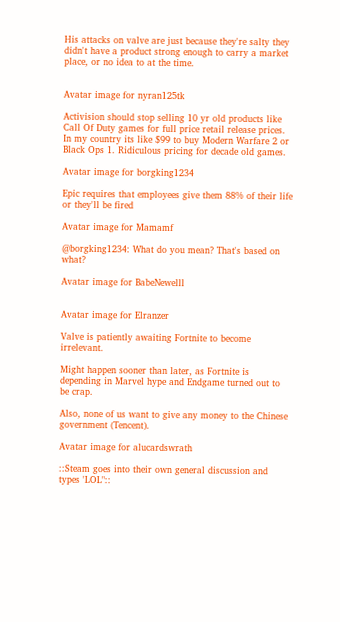His attacks on valve are just because they're salty they didn't have a product strong enough to carry a market place, or no idea to at the time.


Avatar image for nyran125tk

Activision should stop selling 10 yr old products like Call Of Duty games for full price retail release prices. In my country its like $99 to buy Modern Warfare 2 or Black Ops 1. Ridiculous pricing for decade old games.

Avatar image for borgking1234

Epic requires that employees give them 88% of their life or they'll be fired

Avatar image for Mamamf

@borgking1234: What do you mean? That's based on what?

Avatar image for BabeNewelll


Avatar image for Elranzer

Valve is patiently awaiting Fortnite to become irrelevant.

Might happen sooner than later, as Fortnite is depending in Marvel hype and Endgame turned out to be crap.

Also, none of us want to give any money to the Chinese government (Tencent).

Avatar image for alucardswrath

::Steam goes into their own general discussion and types 'LOL"::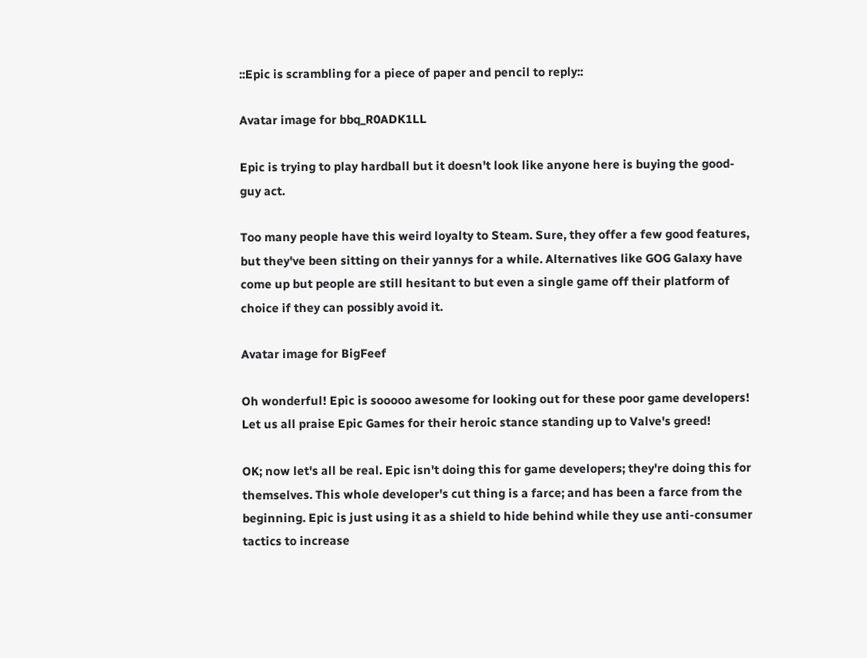::Epic is scrambling for a piece of paper and pencil to reply::

Avatar image for bbq_R0ADK1LL

Epic is trying to play hardball but it doesn't look like anyone here is buying the good-guy act.

Too many people have this weird loyalty to Steam. Sure, they offer a few good features, but they've been sitting on their yannys for a while. Alternatives like GOG Galaxy have come up but people are still hesitant to but even a single game off their platform of choice if they can possibly avoid it.

Avatar image for BigFeef

Oh wonderful! Epic is sooooo awesome for looking out for these poor game developers! Let us all praise Epic Games for their heroic stance standing up to Valve's greed!

OK; now let's all be real. Epic isn't doing this for game developers; they're doing this for themselves. This whole developer's cut thing is a farce; and has been a farce from the beginning. Epic is just using it as a shield to hide behind while they use anti-consumer tactics to increase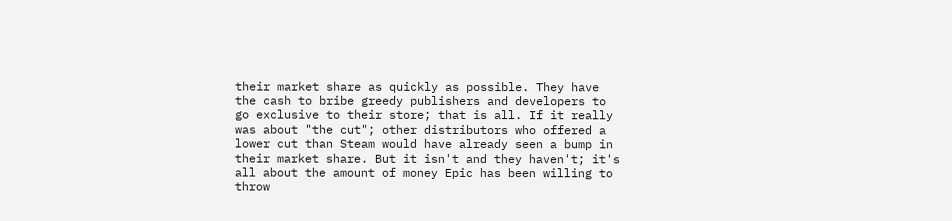their market share as quickly as possible. They have the cash to bribe greedy publishers and developers to go exclusive to their store; that is all. If it really was about "the cut"; other distributors who offered a lower cut than Steam would have already seen a bump in their market share. But it isn't and they haven't; it's all about the amount of money Epic has been willing to throw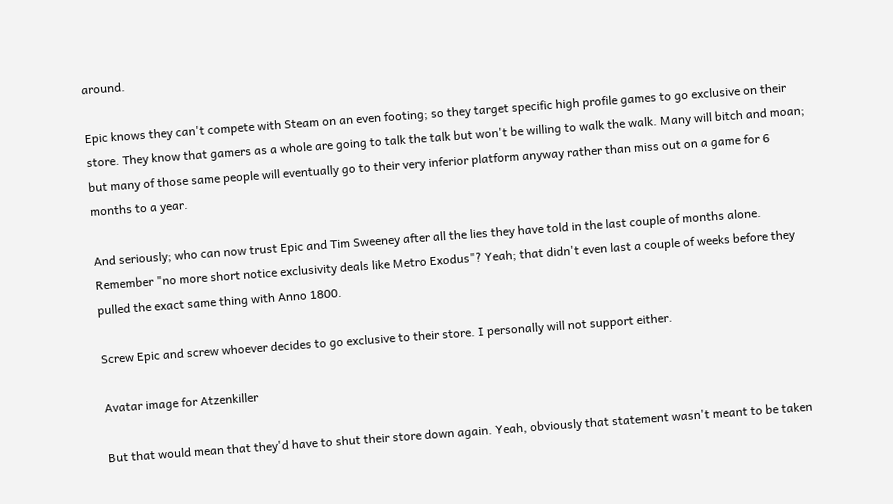around.

Epic knows they can't compete with Steam on an even footing; so they target specific high profile games to go exclusive on their store. They know that gamers as a whole are going to talk the talk but won't be willing to walk the walk. Many will bitch and moan; but many of those same people will eventually go to their very inferior platform anyway rather than miss out on a game for 6 months to a year.

And seriously; who can now trust Epic and Tim Sweeney after all the lies they have told in the last couple of months alone. Remember "no more short notice exclusivity deals like Metro Exodus"? Yeah; that didn't even last a couple of weeks before they pulled the exact same thing with Anno 1800.

Screw Epic and screw whoever decides to go exclusive to their store. I personally will not support either.

Avatar image for Atzenkiller

But that would mean that they'd have to shut their store down again. Yeah, obviously that statement wasn't meant to be taken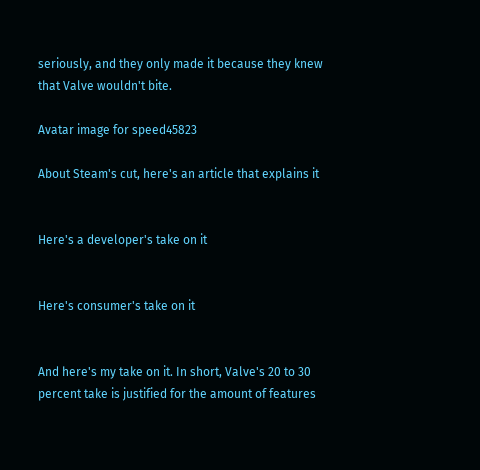seriously, and they only made it because they knew that Valve wouldn't bite.

Avatar image for speed45823

About Steam's cut, here's an article that explains it


Here's a developer's take on it


Here's consumer's take on it


And here's my take on it. In short, Valve's 20 to 30 percent take is justified for the amount of features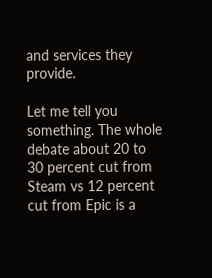and services they provide.

Let me tell you something. The whole debate about 20 to 30 percent cut from Steam vs 12 percent cut from Epic is a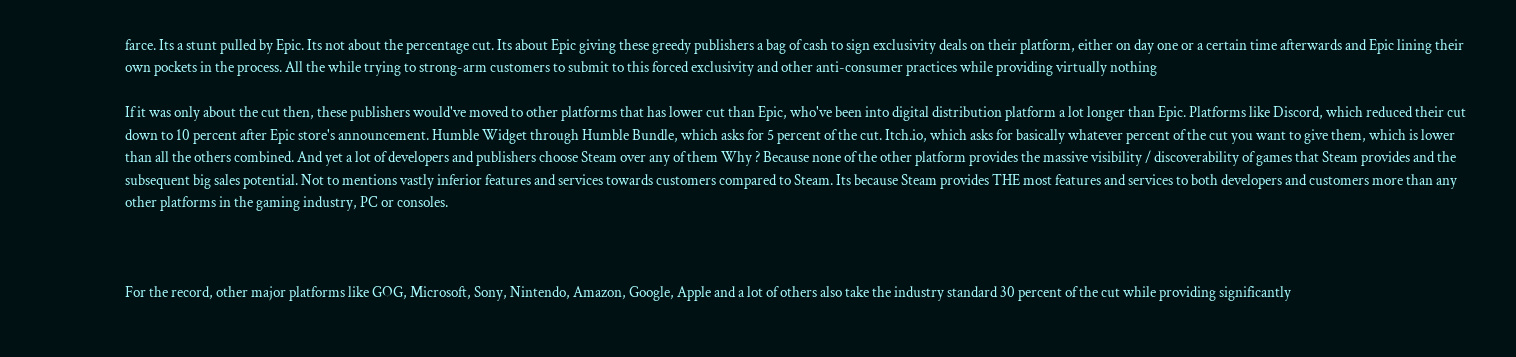farce. Its a stunt pulled by Epic. Its not about the percentage cut. Its about Epic giving these greedy publishers a bag of cash to sign exclusivity deals on their platform, either on day one or a certain time afterwards and Epic lining their own pockets in the process. All the while trying to strong-arm customers to submit to this forced exclusivity and other anti-consumer practices while providing virtually nothing

If it was only about the cut then, these publishers would've moved to other platforms that has lower cut than Epic, who've been into digital distribution platform a lot longer than Epic. Platforms like Discord, which reduced their cut down to 10 percent after Epic store's announcement. Humble Widget through Humble Bundle, which asks for 5 percent of the cut. Itch.io, which asks for basically whatever percent of the cut you want to give them, which is lower than all the others combined. And yet a lot of developers and publishers choose Steam over any of them Why ? Because none of the other platform provides the massive visibility / discoverability of games that Steam provides and the subsequent big sales potential. Not to mentions vastly inferior features and services towards customers compared to Steam. Its because Steam provides THE most features and services to both developers and customers more than any other platforms in the gaming industry, PC or consoles.



For the record, other major platforms like GOG, Microsoft, Sony, Nintendo, Amazon, Google, Apple and a lot of others also take the industry standard 30 percent of the cut while providing significantly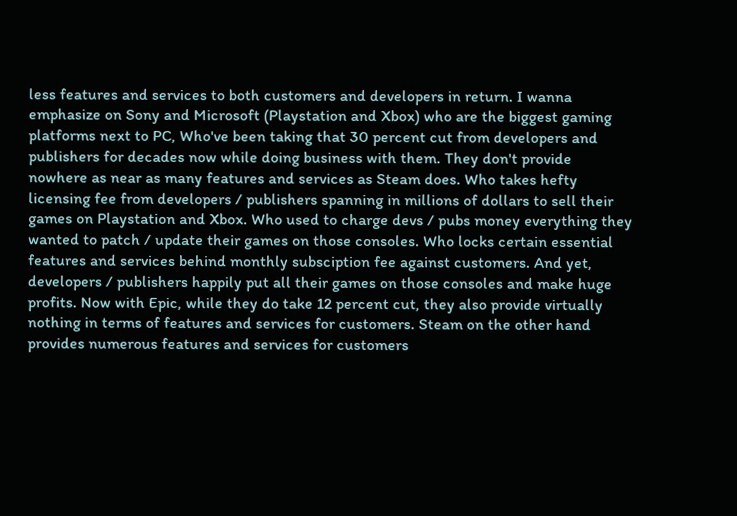less features and services to both customers and developers in return. I wanna emphasize on Sony and Microsoft (Playstation and Xbox) who are the biggest gaming platforms next to PC, Who've been taking that 30 percent cut from developers and publishers for decades now while doing business with them. They don't provide nowhere as near as many features and services as Steam does. Who takes hefty licensing fee from developers / publishers spanning in millions of dollars to sell their games on Playstation and Xbox. Who used to charge devs / pubs money everything they wanted to patch / update their games on those consoles. Who locks certain essential features and services behind monthly subsciption fee against customers. And yet, developers / publishers happily put all their games on those consoles and make huge profits. Now with Epic, while they do take 12 percent cut, they also provide virtually nothing in terms of features and services for customers. Steam on the other hand provides numerous features and services for customers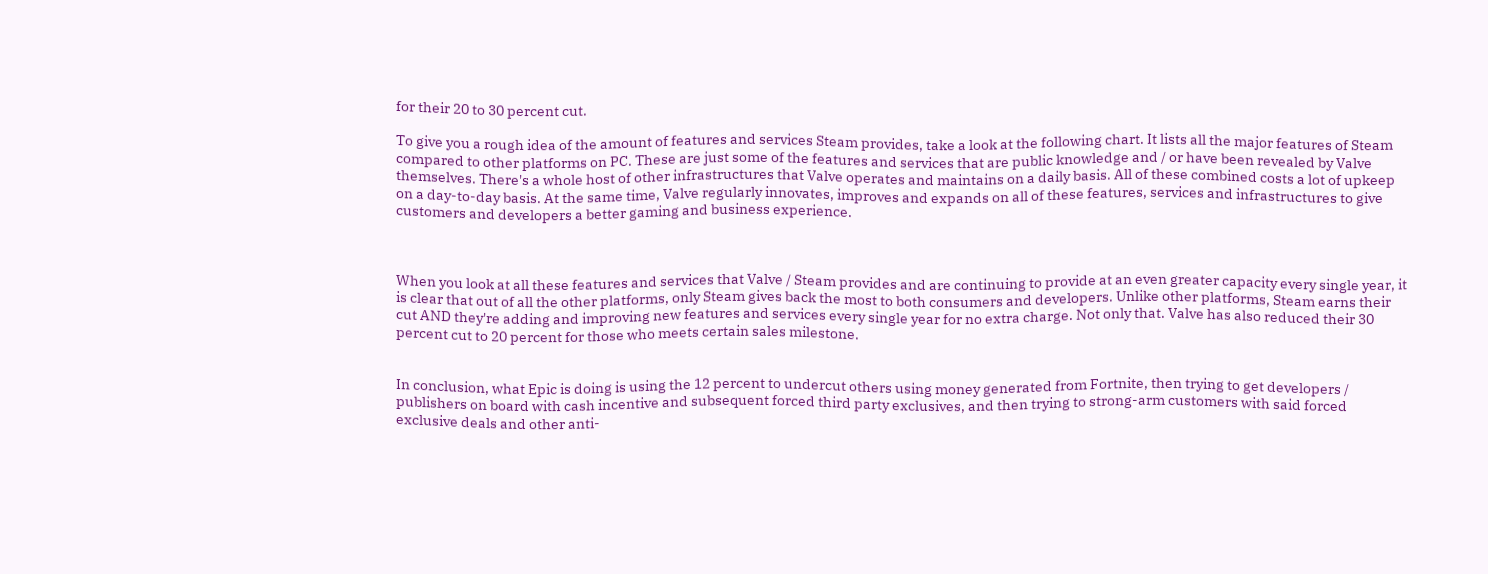for their 20 to 30 percent cut.

To give you a rough idea of the amount of features and services Steam provides, take a look at the following chart. It lists all the major features of Steam compared to other platforms on PC. These are just some of the features and services that are public knowledge and / or have been revealed by Valve themselves. There's a whole host of other infrastructures that Valve operates and maintains on a daily basis. All of these combined costs a lot of upkeep on a day-to-day basis. At the same time, Valve regularly innovates, improves and expands on all of these features, services and infrastructures to give customers and developers a better gaming and business experience.



When you look at all these features and services that Valve / Steam provides and are continuing to provide at an even greater capacity every single year, it is clear that out of all the other platforms, only Steam gives back the most to both consumers and developers. Unlike other platforms, Steam earns their cut AND they're adding and improving new features and services every single year for no extra charge. Not only that. Valve has also reduced their 30 percent cut to 20 percent for those who meets certain sales milestone.


In conclusion, what Epic is doing is using the 12 percent to undercut others using money generated from Fortnite, then trying to get developers / publishers on board with cash incentive and subsequent forced third party exclusives, and then trying to strong-arm customers with said forced exclusive deals and other anti-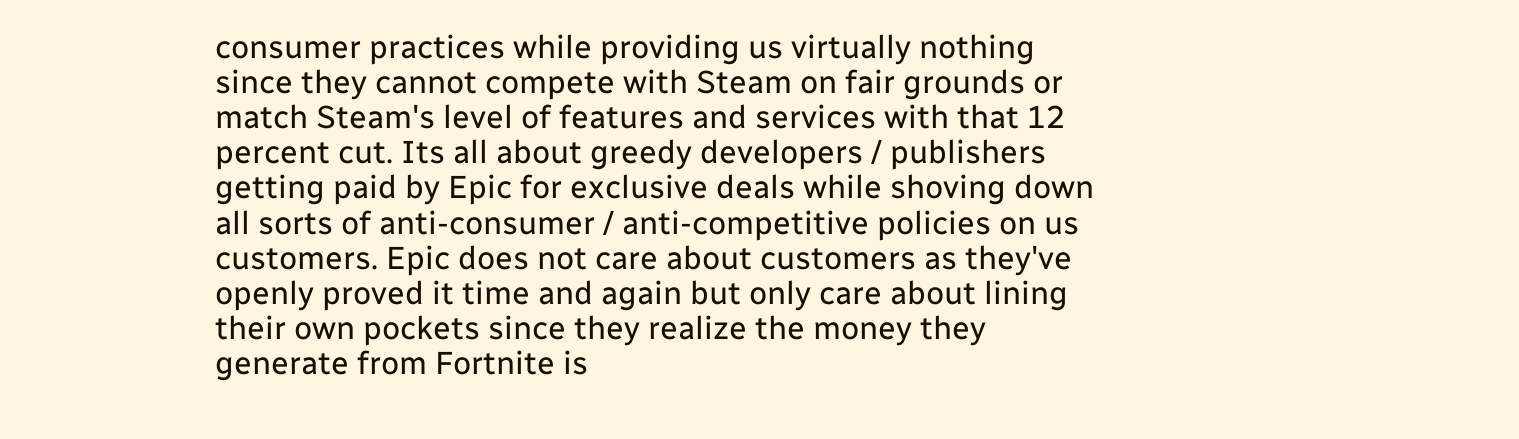consumer practices while providing us virtually nothing since they cannot compete with Steam on fair grounds or match Steam's level of features and services with that 12 percent cut. Its all about greedy developers / publishers getting paid by Epic for exclusive deals while shoving down all sorts of anti-consumer / anti-competitive policies on us customers. Epic does not care about customers as they've openly proved it time and again but only care about lining their own pockets since they realize the money they generate from Fortnite is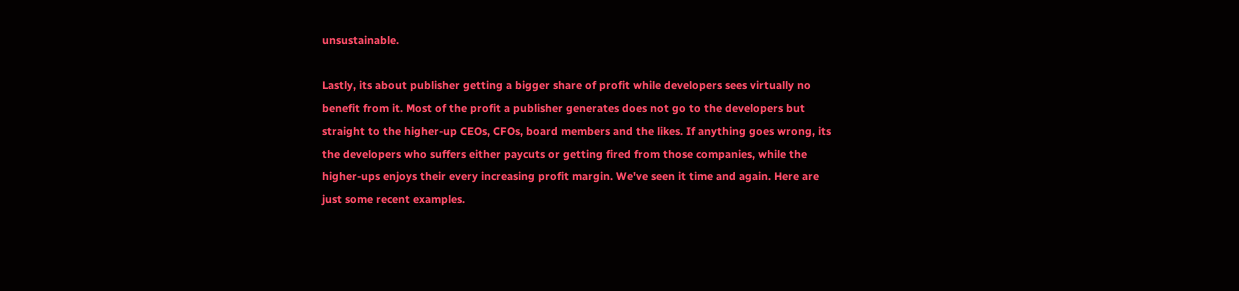unsustainable.

Lastly, its about publisher getting a bigger share of profit while developers sees virtually no benefit from it. Most of the profit a publisher generates does not go to the developers but straight to the higher-up CEOs, CFOs, board members and the likes. If anything goes wrong, its the developers who suffers either paycuts or getting fired from those companies, while the higher-ups enjoys their every increasing profit margin. We've seen it time and again. Here are just some recent examples.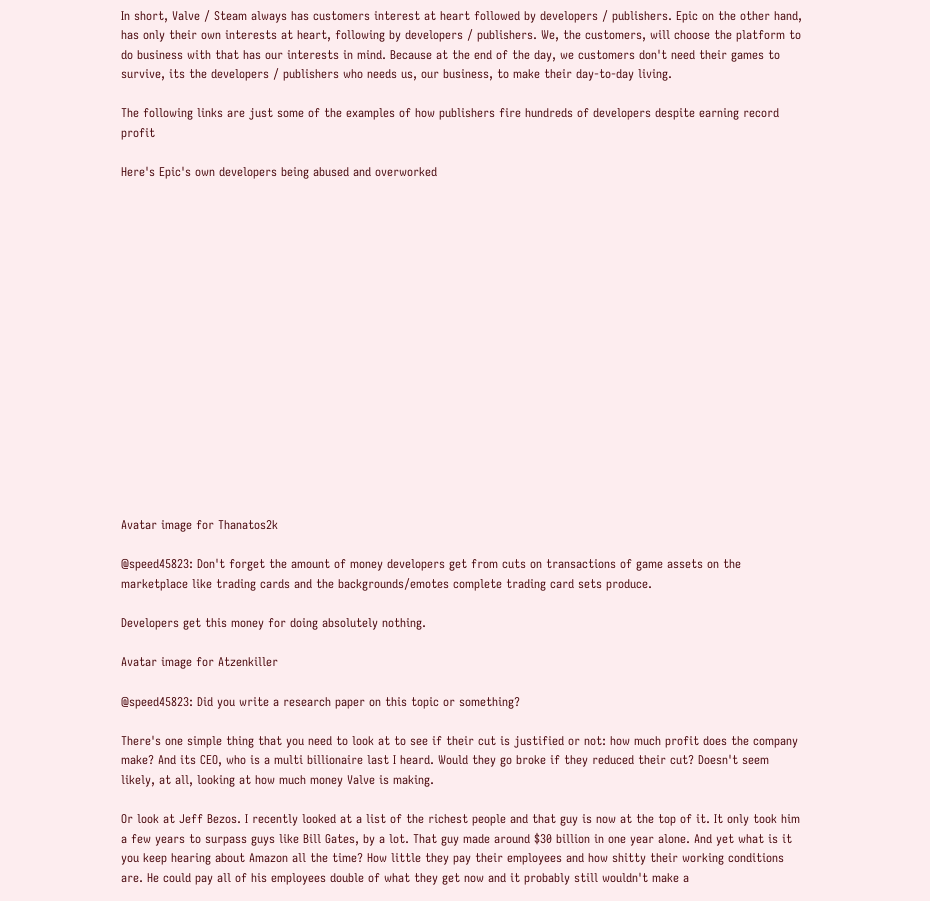In short, Valve / Steam always has customers interest at heart followed by developers / publishers. Epic on the other hand, has only their own interests at heart, following by developers / publishers. We, the customers, will choose the platform to do business with that has our interests in mind. Because at the end of the day, we customers don't need their games to survive, its the developers / publishers who needs us, our business, to make their day-to-day living.

The following links are just some of the examples of how publishers fire hundreds of developers despite earning record profit

Here's Epic's own developers being abused and overworked

















Avatar image for Thanatos2k

@speed45823: Don't forget the amount of money developers get from cuts on transactions of game assets on the marketplace like trading cards and the backgrounds/emotes complete trading card sets produce.

Developers get this money for doing absolutely nothing.

Avatar image for Atzenkiller

@speed45823: Did you write a research paper on this topic or something?

There's one simple thing that you need to look at to see if their cut is justified or not: how much profit does the company make? And its CEO, who is a multi billionaire last I heard. Would they go broke if they reduced their cut? Doesn't seem likely, at all, looking at how much money Valve is making.

Or look at Jeff Bezos. I recently looked at a list of the richest people and that guy is now at the top of it. It only took him a few years to surpass guys like Bill Gates, by a lot. That guy made around $30 billion in one year alone. And yet what is it you keep hearing about Amazon all the time? How little they pay their employees and how shitty their working conditions are. He could pay all of his employees double of what they get now and it probably still wouldn't make a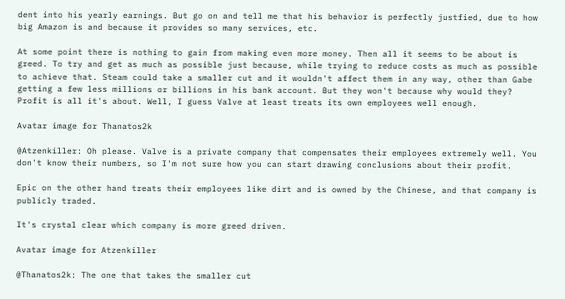dent into his yearly earnings. But go on and tell me that his behavior is perfectly justfied, due to how big Amazon is and because it provides so many services, etc.

At some point there is nothing to gain from making even more money. Then all it seems to be about is greed. To try and get as much as possible just because, while trying to reduce costs as much as possible to achieve that. Steam could take a smaller cut and it wouldn't affect them in any way, other than Gabe getting a few less millions or billions in his bank account. But they won't because why would they? Profit is all it's about. Well, I guess Valve at least treats its own employees well enough.

Avatar image for Thanatos2k

@Atzenkiller: Oh please. Valve is a private company that compensates their employees extremely well. You don't know their numbers, so I'm not sure how you can start drawing conclusions about their profit.

Epic on the other hand treats their employees like dirt and is owned by the Chinese, and that company is publicly traded.

It's crystal clear which company is more greed driven.

Avatar image for Atzenkiller

@Thanatos2k: The one that takes the smaller cut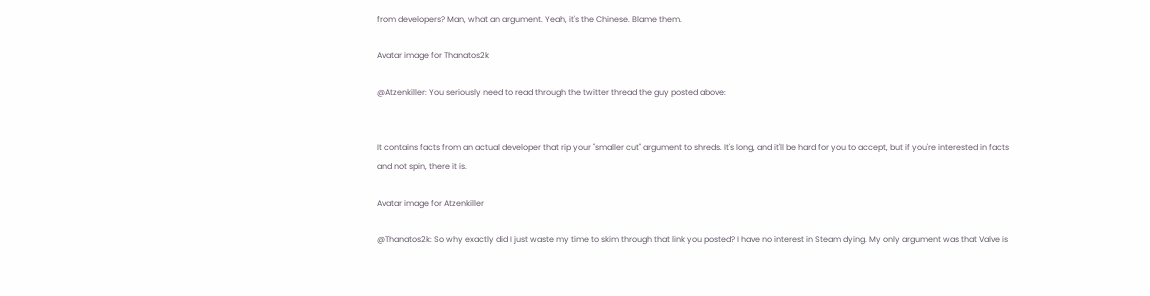from developers? Man, what an argument. Yeah, it's the Chinese. Blame them.

Avatar image for Thanatos2k

@Atzenkiller: You seriously need to read through the twitter thread the guy posted above:


It contains facts from an actual developer that rip your "smaller cut" argument to shreds. It's long, and it'll be hard for you to accept, but if you're interested in facts and not spin, there it is.

Avatar image for Atzenkiller

@Thanatos2k: So why exactly did I just waste my time to skim through that link you posted? I have no interest in Steam dying. My only argument was that Valve is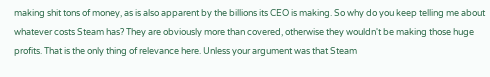making shit tons of money, as is also apparent by the billions its CEO is making. So why do you keep telling me about whatever costs Steam has? They are obviously more than covered, otherwise they wouldn't be making those huge profits. That is the only thing of relevance here. Unless your argument was that Steam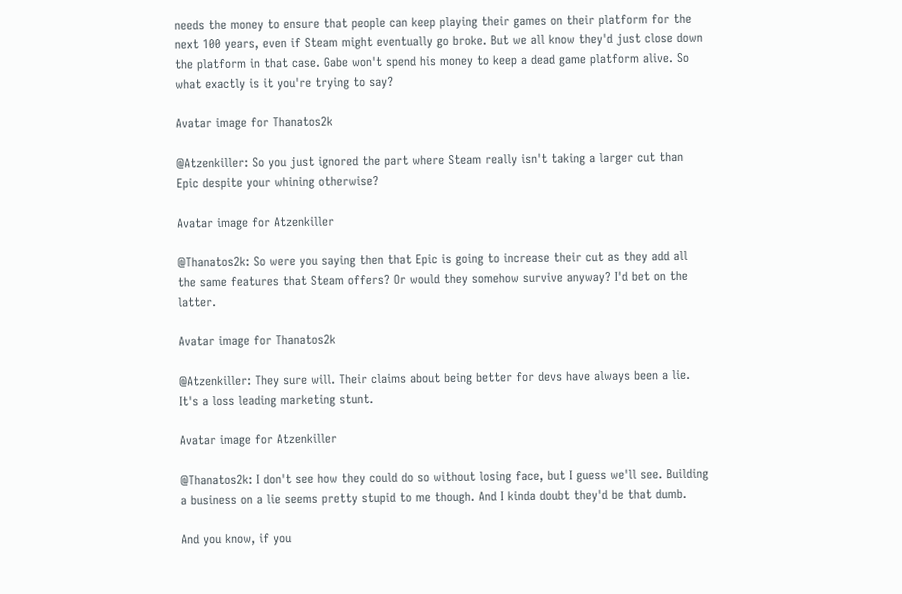needs the money to ensure that people can keep playing their games on their platform for the next 100 years, even if Steam might eventually go broke. But we all know they'd just close down the platform in that case. Gabe won't spend his money to keep a dead game platform alive. So what exactly is it you're trying to say?

Avatar image for Thanatos2k

@Atzenkiller: So you just ignored the part where Steam really isn't taking a larger cut than Epic despite your whining otherwise?

Avatar image for Atzenkiller

@Thanatos2k: So were you saying then that Epic is going to increase their cut as they add all the same features that Steam offers? Or would they somehow survive anyway? I'd bet on the latter.

Avatar image for Thanatos2k

@Atzenkiller: They sure will. Their claims about being better for devs have always been a lie. It's a loss leading marketing stunt.

Avatar image for Atzenkiller

@Thanatos2k: I don't see how they could do so without losing face, but I guess we'll see. Building a business on a lie seems pretty stupid to me though. And I kinda doubt they'd be that dumb.

And you know, if you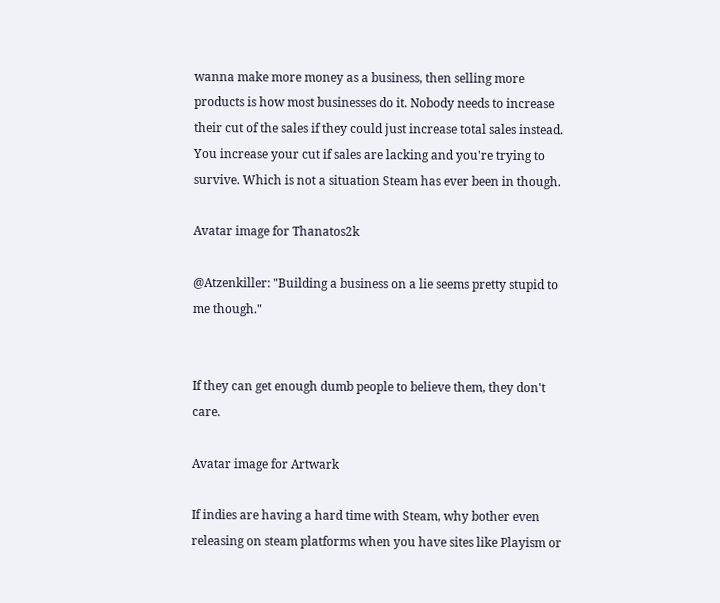wanna make more money as a business, then selling more products is how most businesses do it. Nobody needs to increase their cut of the sales if they could just increase total sales instead. You increase your cut if sales are lacking and you're trying to survive. Which is not a situation Steam has ever been in though.

Avatar image for Thanatos2k

@Atzenkiller: "Building a business on a lie seems pretty stupid to me though."


If they can get enough dumb people to believe them, they don't care.

Avatar image for Artwark

If indies are having a hard time with Steam, why bother even releasing on steam platforms when you have sites like Playism or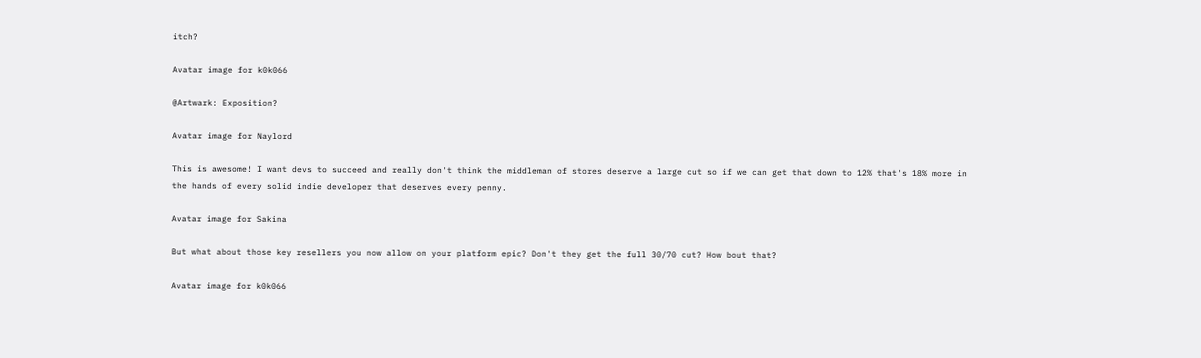itch?

Avatar image for k0k066

@Artwark: Exposition?

Avatar image for Naylord

This is awesome! I want devs to succeed and really don't think the middleman of stores deserve a large cut so if we can get that down to 12% that's 18% more in the hands of every solid indie developer that deserves every penny.

Avatar image for Sakina

But what about those key resellers you now allow on your platform epic? Don't they get the full 30/70 cut? How bout that?

Avatar image for k0k066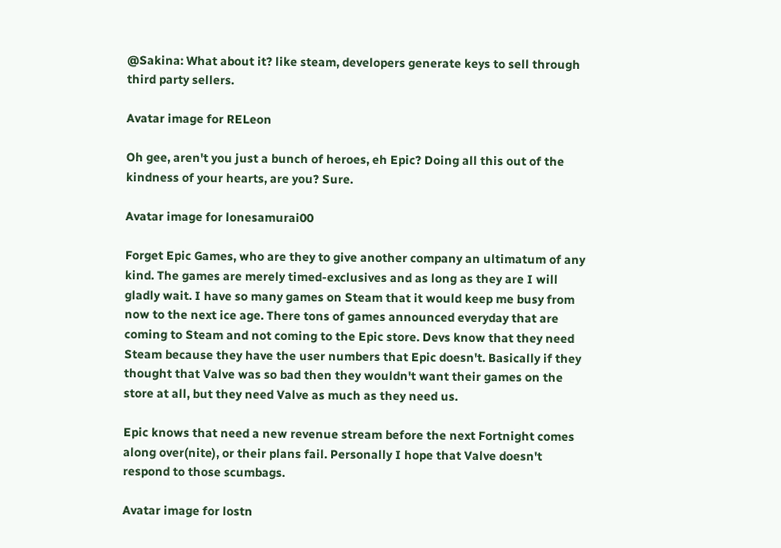@Sakina: What about it? like steam, developers generate keys to sell through third party sellers.

Avatar image for RELeon

Oh gee, aren't you just a bunch of heroes, eh Epic? Doing all this out of the kindness of your hearts, are you? Sure.

Avatar image for lonesamurai00

Forget Epic Games, who are they to give another company an ultimatum of any kind. The games are merely timed-exclusives and as long as they are I will gladly wait. I have so many games on Steam that it would keep me busy from now to the next ice age. There tons of games announced everyday that are coming to Steam and not coming to the Epic store. Devs know that they need Steam because they have the user numbers that Epic doesn't. Basically if they thought that Valve was so bad then they wouldn't want their games on the store at all, but they need Valve as much as they need us.

Epic knows that need a new revenue stream before the next Fortnight comes along over(nite), or their plans fail. Personally I hope that Valve doesn't respond to those scumbags.

Avatar image for lostn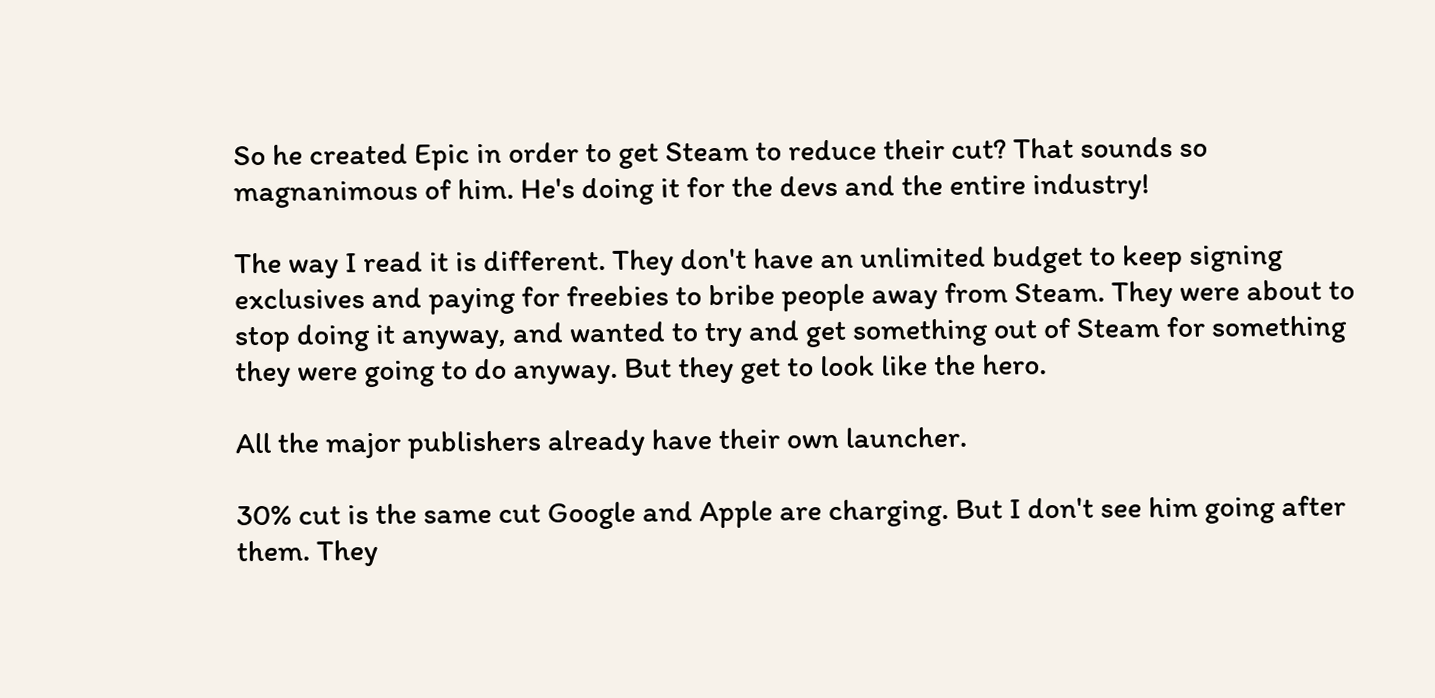So he created Epic in order to get Steam to reduce their cut? That sounds so magnanimous of him. He's doing it for the devs and the entire industry!

The way I read it is different. They don't have an unlimited budget to keep signing exclusives and paying for freebies to bribe people away from Steam. They were about to stop doing it anyway, and wanted to try and get something out of Steam for something they were going to do anyway. But they get to look like the hero.

All the major publishers already have their own launcher.

30% cut is the same cut Google and Apple are charging. But I don't see him going after them. They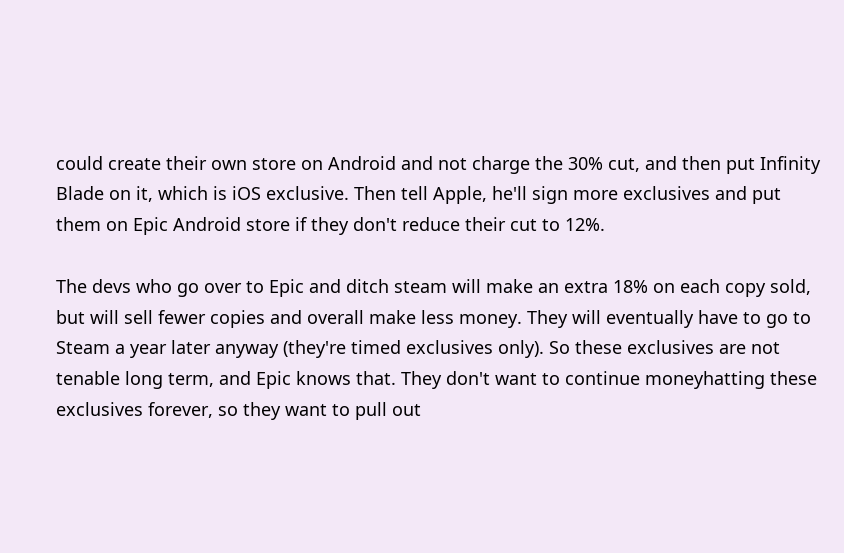could create their own store on Android and not charge the 30% cut, and then put Infinity Blade on it, which is iOS exclusive. Then tell Apple, he'll sign more exclusives and put them on Epic Android store if they don't reduce their cut to 12%.

The devs who go over to Epic and ditch steam will make an extra 18% on each copy sold, but will sell fewer copies and overall make less money. They will eventually have to go to Steam a year later anyway (they're timed exclusives only). So these exclusives are not tenable long term, and Epic knows that. They don't want to continue moneyhatting these exclusives forever, so they want to pull out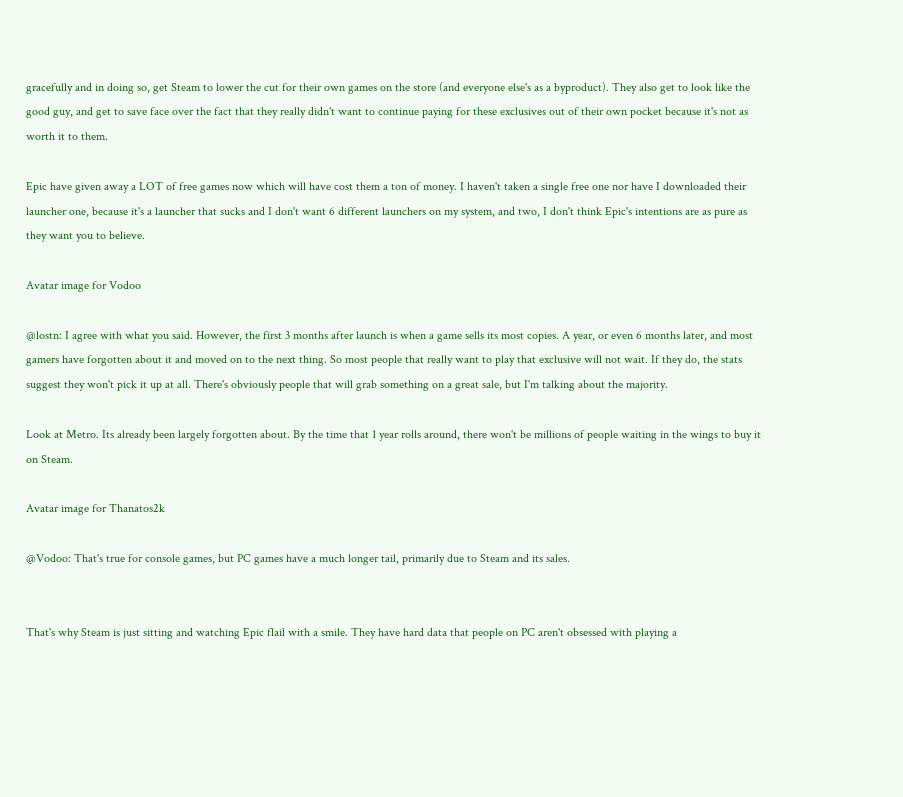gracefully and in doing so, get Steam to lower the cut for their own games on the store (and everyone else's as a byproduct). They also get to look like the good guy, and get to save face over the fact that they really didn't want to continue paying for these exclusives out of their own pocket because it's not as worth it to them.

Epic have given away a LOT of free games now which will have cost them a ton of money. I haven't taken a single free one nor have I downloaded their launcher one, because it's a launcher that sucks and I don't want 6 different launchers on my system, and two, I don't think Epic's intentions are as pure as they want you to believe.

Avatar image for Vodoo

@lostn: I agree with what you said. However, the first 3 months after launch is when a game sells its most copies. A year, or even 6 months later, and most gamers have forgotten about it and moved on to the next thing. So most people that really want to play that exclusive will not wait. If they do, the stats suggest they won't pick it up at all. There's obviously people that will grab something on a great sale, but I'm talking about the majority.

Look at Metro. Its already been largely forgotten about. By the time that 1 year rolls around, there won't be millions of people waiting in the wings to buy it on Steam.

Avatar image for Thanatos2k

@Vodoo: That's true for console games, but PC games have a much longer tail, primarily due to Steam and its sales.


That's why Steam is just sitting and watching Epic flail with a smile. They have hard data that people on PC aren't obsessed with playing a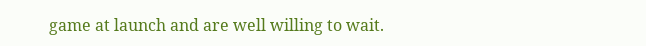game at launch and are well willing to wait.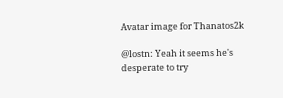Avatar image for Thanatos2k

@lostn: Yeah it seems he's desperate to try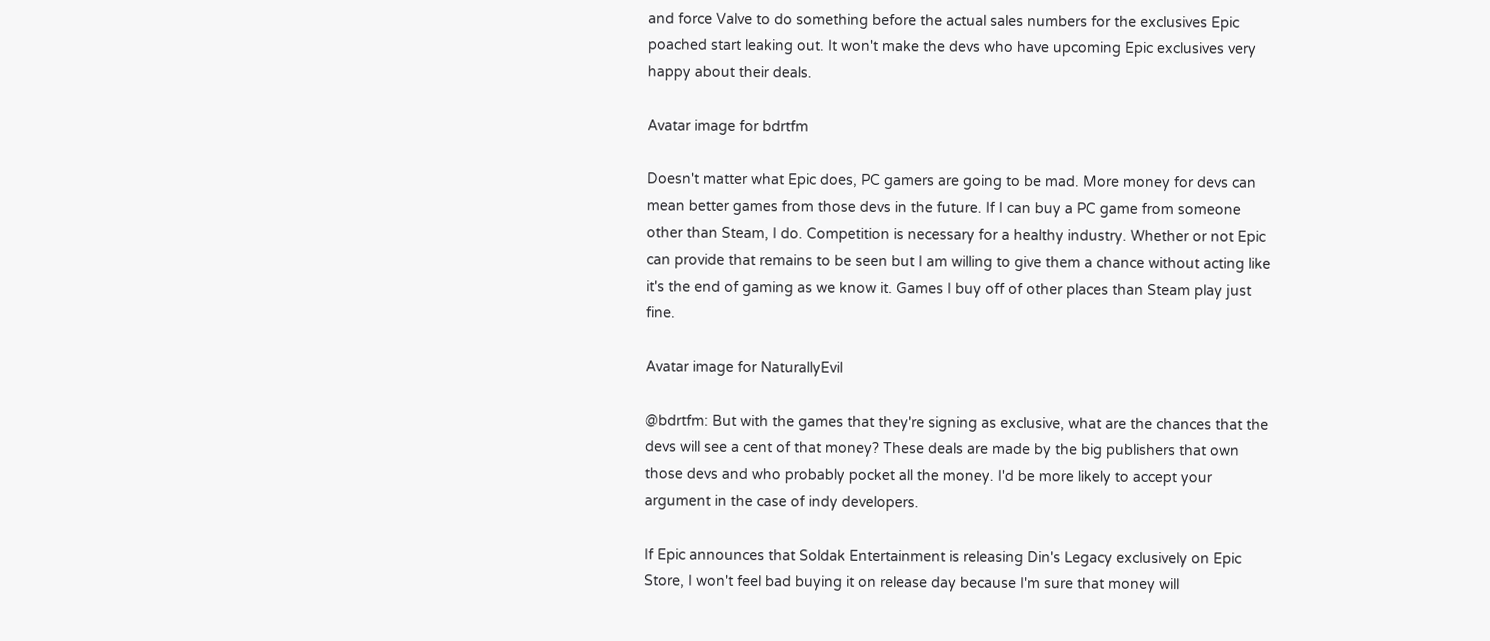and force Valve to do something before the actual sales numbers for the exclusives Epic poached start leaking out. It won't make the devs who have upcoming Epic exclusives very happy about their deals.

Avatar image for bdrtfm

Doesn't matter what Epic does, PC gamers are going to be mad. More money for devs can mean better games from those devs in the future. If I can buy a PC game from someone other than Steam, I do. Competition is necessary for a healthy industry. Whether or not Epic can provide that remains to be seen but I am willing to give them a chance without acting like it's the end of gaming as we know it. Games I buy off of other places than Steam play just fine.

Avatar image for NaturallyEvil

@bdrtfm: But with the games that they're signing as exclusive, what are the chances that the devs will see a cent of that money? These deals are made by the big publishers that own those devs and who probably pocket all the money. I'd be more likely to accept your argument in the case of indy developers.

If Epic announces that Soldak Entertainment is releasing Din's Legacy exclusively on Epic Store, I won't feel bad buying it on release day because I'm sure that money will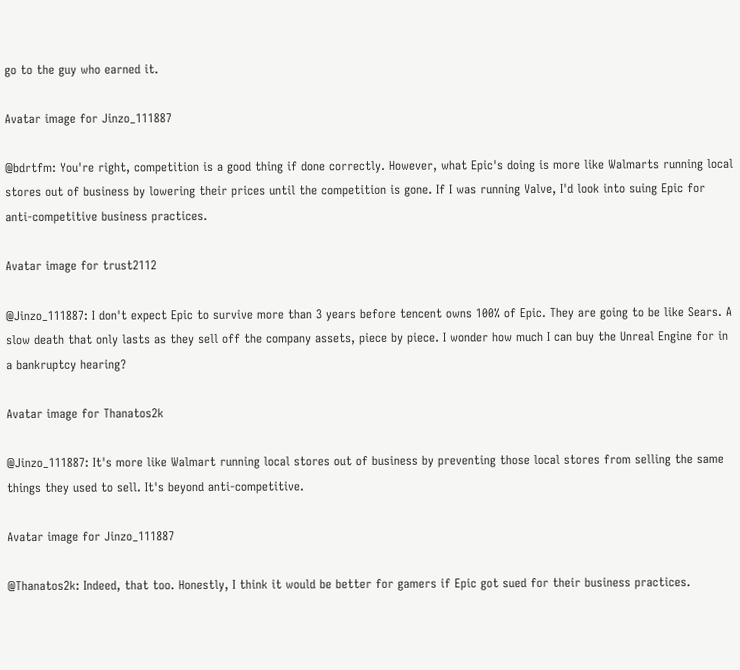go to the guy who earned it.

Avatar image for Jinzo_111887

@bdrtfm: You're right, competition is a good thing if done correctly. However, what Epic's doing is more like Walmarts running local stores out of business by lowering their prices until the competition is gone. If I was running Valve, I'd look into suing Epic for anti-competitive business practices.

Avatar image for trust2112

@Jinzo_111887: I don't expect Epic to survive more than 3 years before tencent owns 100% of Epic. They are going to be like Sears. A slow death that only lasts as they sell off the company assets, piece by piece. I wonder how much I can buy the Unreal Engine for in a bankruptcy hearing?

Avatar image for Thanatos2k

@Jinzo_111887: It's more like Walmart running local stores out of business by preventing those local stores from selling the same things they used to sell. It's beyond anti-competitive.

Avatar image for Jinzo_111887

@Thanatos2k: Indeed, that too. Honestly, I think it would be better for gamers if Epic got sued for their business practices.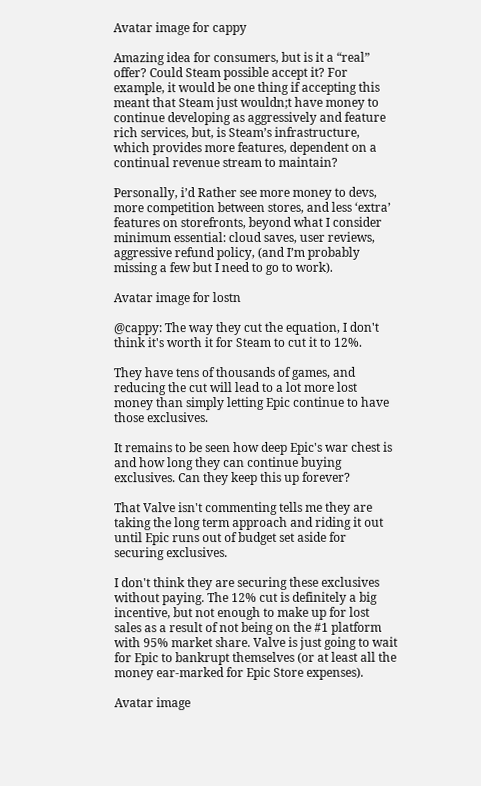Avatar image for cappy

Amazing idea for consumers, but is it a “real” offer? Could Steam possible accept it? For example, it would be one thing if accepting this meant that Steam just wouldn;t have money to continue developing as aggressively and feature rich services, but, is Steam’s infrastructure, which provides more features, dependent on a continual revenue stream to maintain?

Personally, i’d Rather see more money to devs, more competition between stores, and less ‘extra’ features on storefronts, beyond what I consider minimum essential: cloud saves, user reviews, aggressive refund policy, (and I’m probably missing a few but I need to go to work).

Avatar image for lostn

@cappy: The way they cut the equation, I don't think it's worth it for Steam to cut it to 12%.

They have tens of thousands of games, and reducing the cut will lead to a lot more lost money than simply letting Epic continue to have those exclusives.

It remains to be seen how deep Epic's war chest is and how long they can continue buying exclusives. Can they keep this up forever?

That Valve isn't commenting tells me they are taking the long term approach and riding it out until Epic runs out of budget set aside for securing exclusives.

I don't think they are securing these exclusives without paying. The 12% cut is definitely a big incentive, but not enough to make up for lost sales as a result of not being on the #1 platform with 95% market share. Valve is just going to wait for Epic to bankrupt themselves (or at least all the money ear-marked for Epic Store expenses).

Avatar image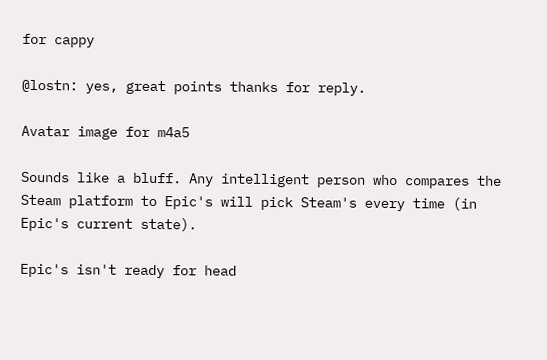for cappy

@lostn: yes, great points thanks for reply.

Avatar image for m4a5

Sounds like a bluff. Any intelligent person who compares the Steam platform to Epic's will pick Steam's every time (in Epic's current state).

Epic's isn't ready for head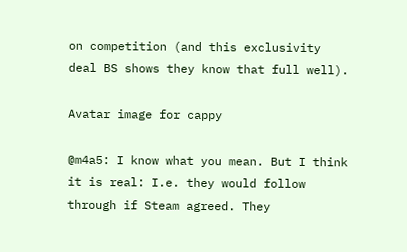on competition (and this exclusivity deal BS shows they know that full well).

Avatar image for cappy

@m4a5: I know what you mean. But I think it is real: I.e. they would follow through if Steam agreed. They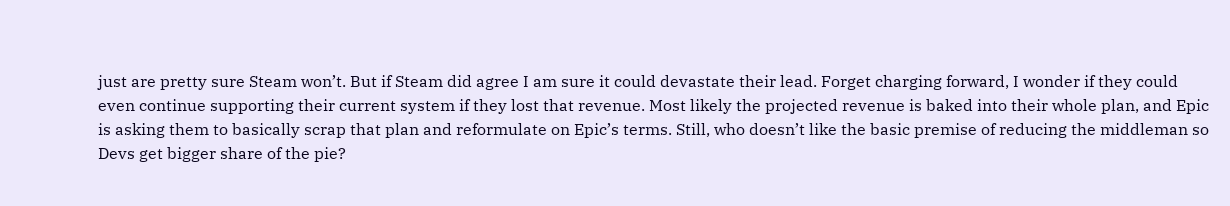just are pretty sure Steam won’t. But if Steam did agree I am sure it could devastate their lead. Forget charging forward, I wonder if they could even continue supporting their current system if they lost that revenue. Most likely the projected revenue is baked into their whole plan, and Epic is asking them to basically scrap that plan and reformulate on Epic’s terms. Still, who doesn’t like the basic premise of reducing the middleman so Devs get bigger share of the pie?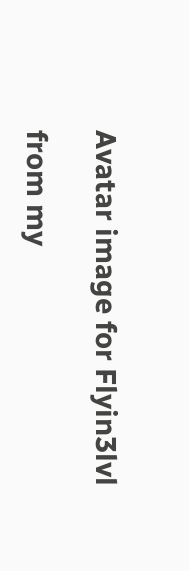Avatar image for Flyin3lvl

from my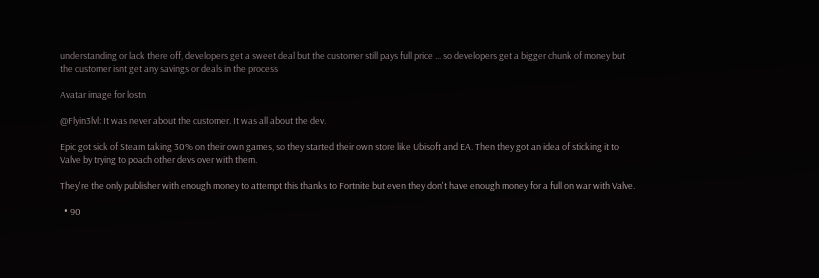understanding or lack there off, developers get a sweet deal but the customer still pays full price ... so developers get a bigger chunk of money but the customer isnt get any savings or deals in the process

Avatar image for lostn

@Flyin3lvl: It was never about the customer. It was all about the dev.

Epic got sick of Steam taking 30% on their own games, so they started their own store like Ubisoft and EA. Then they got an idea of sticking it to Valve by trying to poach other devs over with them.

They're the only publisher with enough money to attempt this thanks to Fortnite but even they don't have enough money for a full on war with Valve.

  • 90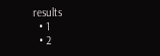results
  • 1
  • 2